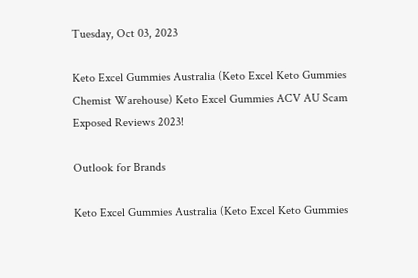Tuesday, Oct 03, 2023

Keto Excel Gummies Australia (Keto Excel Keto Gummies Chemist Warehouse) Keto Excel Gummies ACV AU Scam Exposed Reviews 2023!

Outlook for Brands

Keto Excel Gummies Australia (Keto Excel Keto Gummies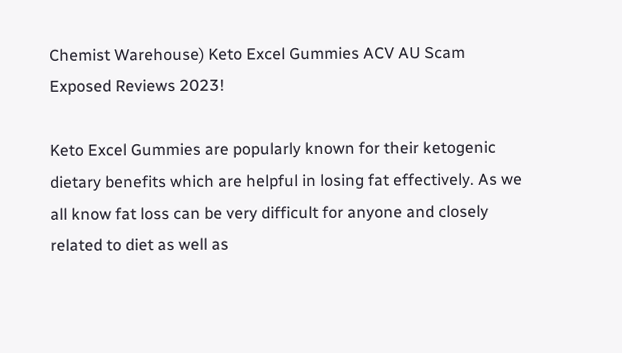Chemist Warehouse) Keto Excel Gummies ACV AU Scam Exposed Reviews 2023!

Keto Excel Gummies are popularly known for their ketogenic dietary benefits which are helpful in losing fat effectively. As we all know fat loss can be very difficult for anyone and closely related to diet as well as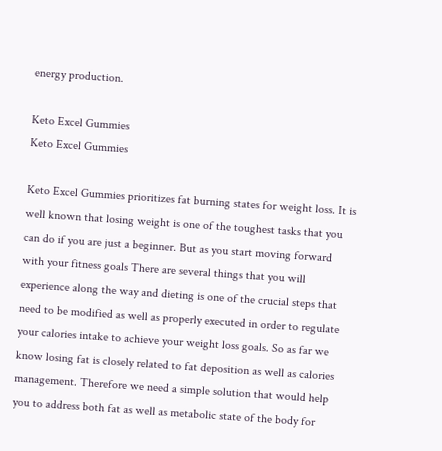energy production.

Keto Excel Gummies
Keto Excel Gummies

Keto Excel Gummies prioritizes fat burning states for weight loss. It is well known that losing weight is one of the toughest tasks that you can do if you are just a beginner. But as you start moving forward with your fitness goals There are several things that you will experience along the way and dieting is one of the crucial steps that need to be modified as well as properly executed in order to regulate your calories intake to achieve your weight loss goals. So as far we know losing fat is closely related to fat deposition as well as calories management. Therefore we need a simple solution that would help you to address both fat as well as metabolic state of the body for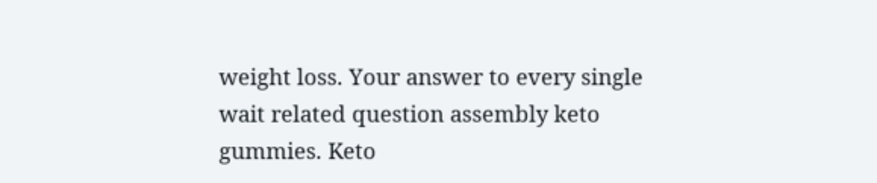weight loss. Your answer to every single wait related question assembly keto gummies. Keto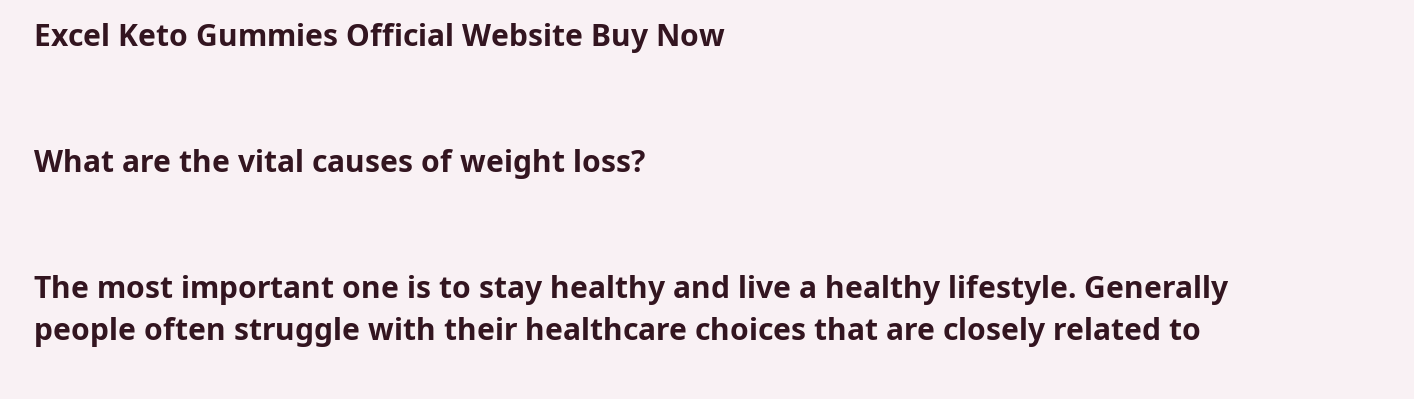Excel Keto Gummies Official Website Buy Now


What are the vital causes of weight loss?


The most important one is to stay healthy and live a healthy lifestyle. Generally people often struggle with their healthcare choices that are closely related to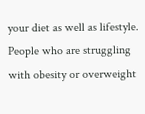your diet as well as lifestyle. People who are struggling with obesity or overweight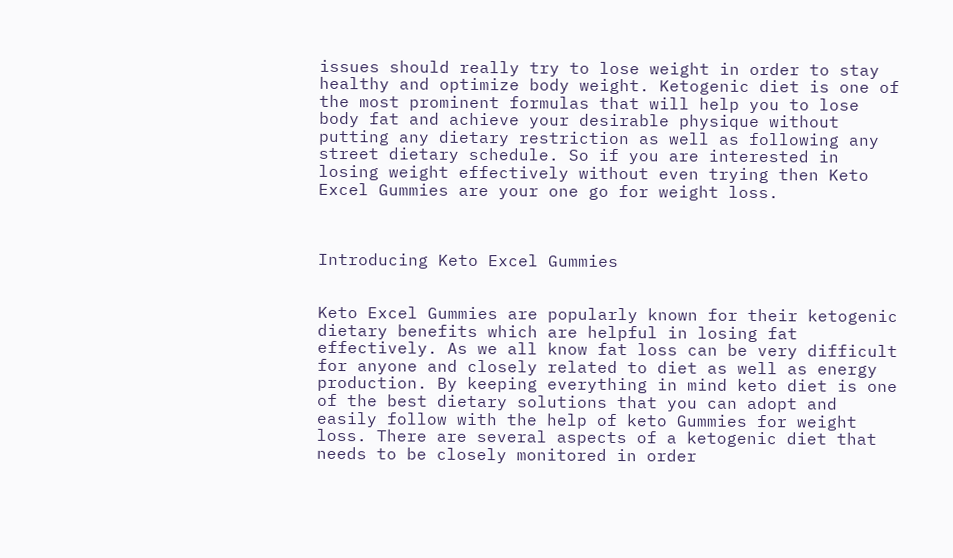issues should really try to lose weight in order to stay healthy and optimize body weight. Ketogenic diet is one of the most prominent formulas that will help you to lose body fat and achieve your desirable physique without putting any dietary restriction as well as following any street dietary schedule. So if you are interested in losing weight effectively without even trying then Keto Excel Gummies are your one go for weight loss.



Introducing Keto Excel Gummies


Keto Excel Gummies are popularly known for their ketogenic dietary benefits which are helpful in losing fat effectively. As we all know fat loss can be very difficult for anyone and closely related to diet as well as energy production. By keeping everything in mind keto diet is one of the best dietary solutions that you can adopt and easily follow with the help of keto Gummies for weight loss. There are several aspects of a ketogenic diet that needs to be closely monitored in order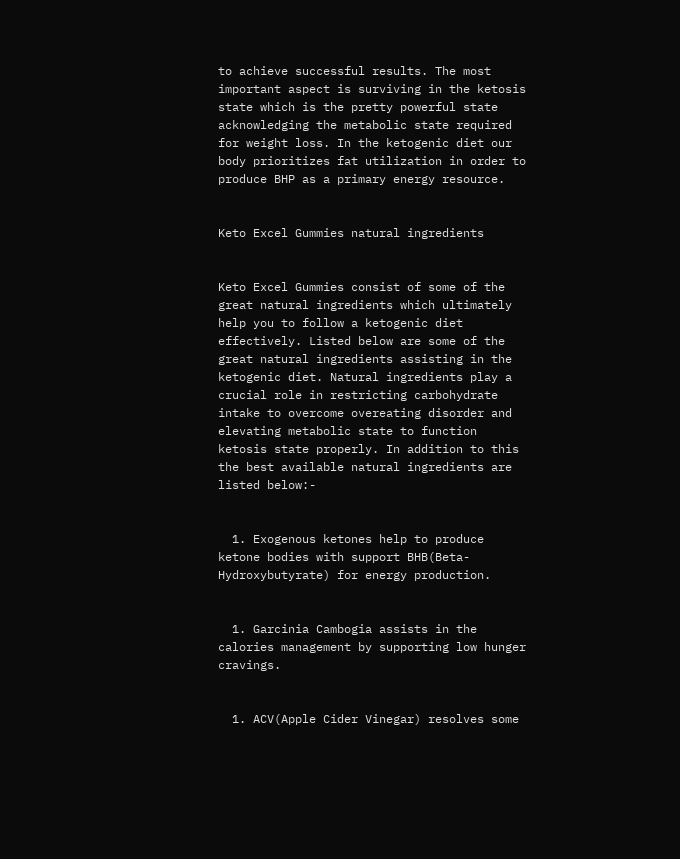to achieve successful results. The most important aspect is surviving in the ketosis state which is the pretty powerful state acknowledging the metabolic state required for weight loss. In the ketogenic diet our body prioritizes fat utilization in order to produce BHP as a primary energy resource.


Keto Excel Gummies natural ingredients


Keto Excel Gummies consist of some of the great natural ingredients which ultimately help you to follow a ketogenic diet effectively. Listed below are some of the great natural ingredients assisting in the ketogenic diet. Natural ingredients play a crucial role in restricting carbohydrate intake to overcome overeating disorder and elevating metabolic state to function ketosis state properly. In addition to this the best available natural ingredients are listed below:-


  1. Exogenous ketones help to produce ketone bodies with support BHB(Beta-Hydroxybutyrate) for energy production.


  1. Garcinia Cambogia assists in the calories management by supporting low hunger cravings.


  1. ACV(Apple Cider Vinegar) resolves some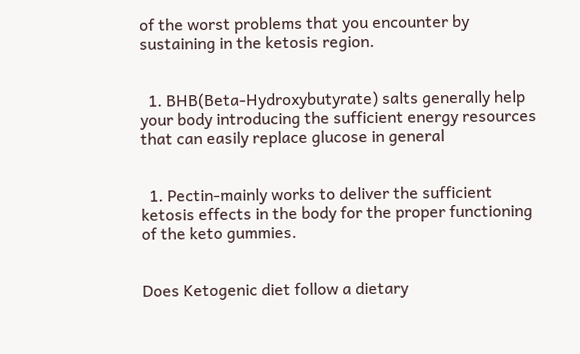of the worst problems that you encounter by sustaining in the ketosis region.


  1. BHB(Beta-Hydroxybutyrate) salts generally help your body introducing the sufficient energy resources that can easily replace glucose in general


  1. Pectin-mainly works to deliver the sufficient ketosis effects in the body for the proper functioning of the keto gummies.


Does Ketogenic diet follow a dietary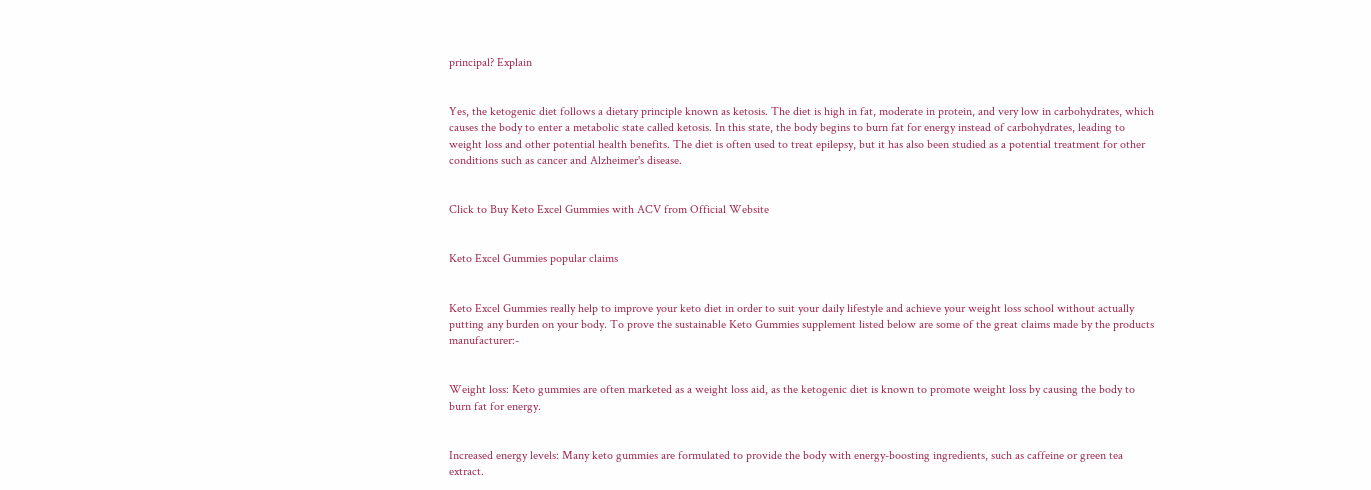principal? Explain


Yes, the ketogenic diet follows a dietary principle known as ketosis. The diet is high in fat, moderate in protein, and very low in carbohydrates, which causes the body to enter a metabolic state called ketosis. In this state, the body begins to burn fat for energy instead of carbohydrates, leading to weight loss and other potential health benefits. The diet is often used to treat epilepsy, but it has also been studied as a potential treatment for other conditions such as cancer and Alzheimer's disease.


Click to Buy Keto Excel Gummies with ACV from Official Website


Keto Excel Gummies popular claims


Keto Excel Gummies really help to improve your keto diet in order to suit your daily lifestyle and achieve your weight loss school without actually putting any burden on your body. To prove the sustainable Keto Gummies supplement listed below are some of the great claims made by the products manufacturer:-


Weight loss: Keto gummies are often marketed as a weight loss aid, as the ketogenic diet is known to promote weight loss by causing the body to burn fat for energy.


Increased energy levels: Many keto gummies are formulated to provide the body with energy-boosting ingredients, such as caffeine or green tea extract.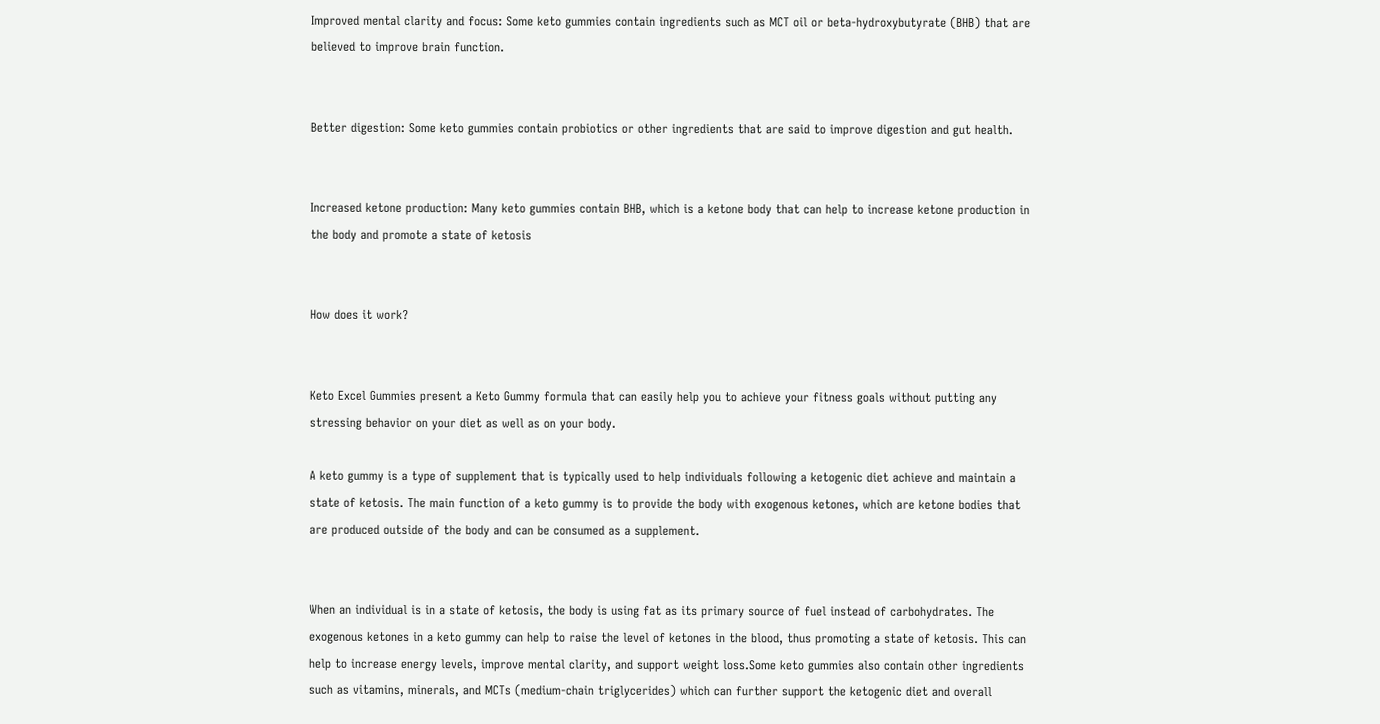Improved mental clarity and focus: Some keto gummies contain ingredients such as MCT oil or beta-hydroxybutyrate (BHB) that are believed to improve brain function.


Better digestion: Some keto gummies contain probiotics or other ingredients that are said to improve digestion and gut health.


Increased ketone production: Many keto gummies contain BHB, which is a ketone body that can help to increase ketone production in the body and promote a state of ketosis


How does it work?


Keto Excel Gummies present a Keto Gummy formula that can easily help you to achieve your fitness goals without putting any stressing behavior on your diet as well as on your body.

A keto gummy is a type of supplement that is typically used to help individuals following a ketogenic diet achieve and maintain a state of ketosis. The main function of a keto gummy is to provide the body with exogenous ketones, which are ketone bodies that are produced outside of the body and can be consumed as a supplement.


When an individual is in a state of ketosis, the body is using fat as its primary source of fuel instead of carbohydrates. The exogenous ketones in a keto gummy can help to raise the level of ketones in the blood, thus promoting a state of ketosis. This can help to increase energy levels, improve mental clarity, and support weight loss.Some keto gummies also contain other ingredients such as vitamins, minerals, and MCTs (medium-chain triglycerides) which can further support the ketogenic diet and overall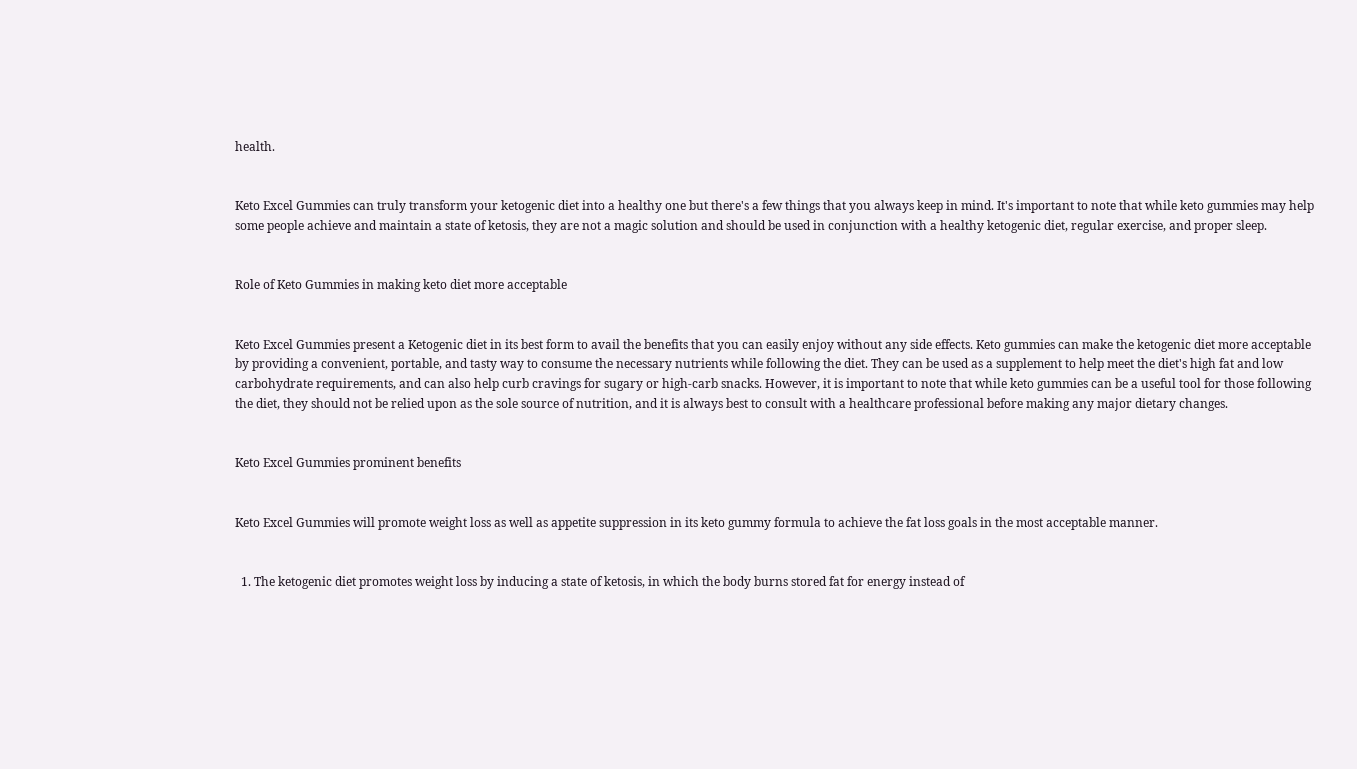health.


Keto Excel Gummies can truly transform your ketogenic diet into a healthy one but there's a few things that you always keep in mind. It's important to note that while keto gummies may help some people achieve and maintain a state of ketosis, they are not a magic solution and should be used in conjunction with a healthy ketogenic diet, regular exercise, and proper sleep.


Role of Keto Gummies in making keto diet more acceptable


Keto Excel Gummies present a Ketogenic diet in its best form to avail the benefits that you can easily enjoy without any side effects. Keto gummies can make the ketogenic diet more acceptable by providing a convenient, portable, and tasty way to consume the necessary nutrients while following the diet. They can be used as a supplement to help meet the diet's high fat and low carbohydrate requirements, and can also help curb cravings for sugary or high-carb snacks. However, it is important to note that while keto gummies can be a useful tool for those following the diet, they should not be relied upon as the sole source of nutrition, and it is always best to consult with a healthcare professional before making any major dietary changes.


Keto Excel Gummies prominent benefits


Keto Excel Gummies will promote weight loss as well as appetite suppression in its keto gummy formula to achieve the fat loss goals in the most acceptable manner.


  1. The ketogenic diet promotes weight loss by inducing a state of ketosis, in which the body burns stored fat for energy instead of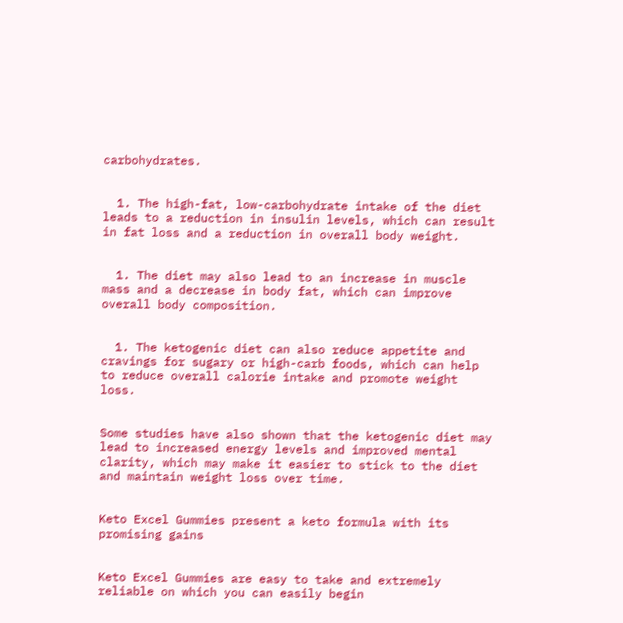carbohydrates.


  1. The high-fat, low-carbohydrate intake of the diet leads to a reduction in insulin levels, which can result in fat loss and a reduction in overall body weight.


  1. The diet may also lead to an increase in muscle mass and a decrease in body fat, which can improve overall body composition.


  1. The ketogenic diet can also reduce appetite and cravings for sugary or high-carb foods, which can help to reduce overall calorie intake and promote weight loss.


Some studies have also shown that the ketogenic diet may lead to increased energy levels and improved mental clarity, which may make it easier to stick to the diet and maintain weight loss over time.


Keto Excel Gummies present a keto formula with its promising gains


Keto Excel Gummies are easy to take and extremely reliable on which you can easily begin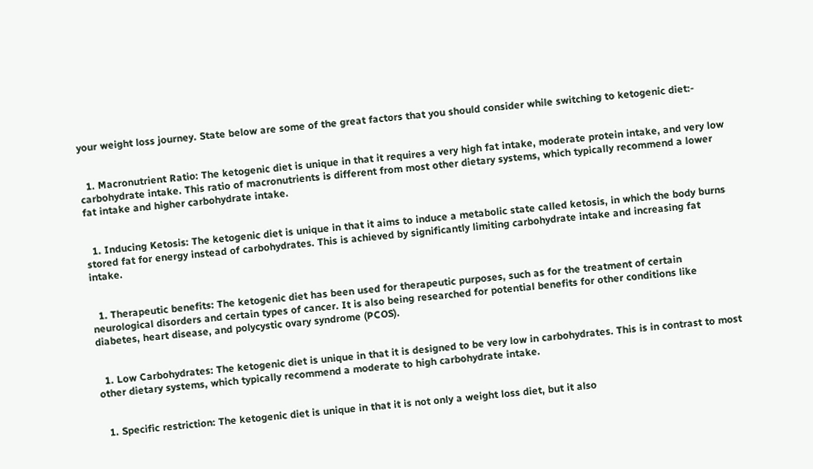your weight loss journey. State below are some of the great factors that you should consider while switching to ketogenic diet:-


  1. Macronutrient Ratio: The ketogenic diet is unique in that it requires a very high fat intake, moderate protein intake, and very low carbohydrate intake. This ratio of macronutrients is different from most other dietary systems, which typically recommend a lower fat intake and higher carbohydrate intake.


  1. Inducing Ketosis: The ketogenic diet is unique in that it aims to induce a metabolic state called ketosis, in which the body burns stored fat for energy instead of carbohydrates. This is achieved by significantly limiting carbohydrate intake and increasing fat intake.


  1. Therapeutic benefits: The ketogenic diet has been used for therapeutic purposes, such as for the treatment of certain neurological disorders and certain types of cancer. It is also being researched for potential benefits for other conditions like diabetes, heart disease, and polycystic ovary syndrome (PCOS).


  1. Low Carbohydrates: The ketogenic diet is unique in that it is designed to be very low in carbohydrates. This is in contrast to most other dietary systems, which typically recommend a moderate to high carbohydrate intake.


  1. Specific restriction: The ketogenic diet is unique in that it is not only a weight loss diet, but it also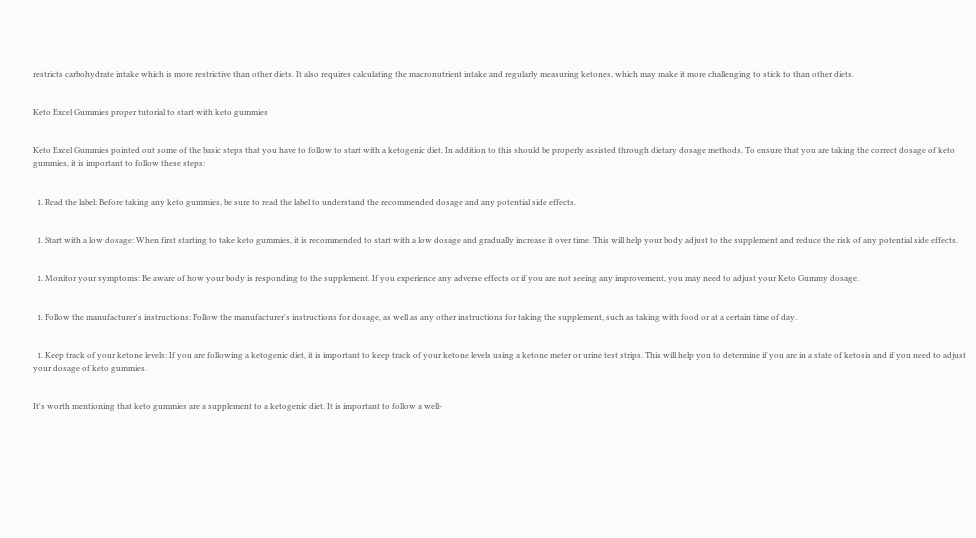restricts carbohydrate intake which is more restrictive than other diets. It also requires calculating the macronutrient intake and regularly measuring ketones, which may make it more challenging to stick to than other diets.


Keto Excel Gummies proper tutorial to start with keto gummies


Keto Excel Gummies pointed out some of the basic steps that you have to follow to start with a ketogenic diet. In addition to this should be properly assisted through dietary dosage methods. To ensure that you are taking the correct dosage of keto gummies, it is important to follow these steps:


  1. Read the label: Before taking any keto gummies, be sure to read the label to understand the recommended dosage and any potential side effects.


  1. Start with a low dosage: When first starting to take keto gummies, it is recommended to start with a low dosage and gradually increase it over time. This will help your body adjust to the supplement and reduce the risk of any potential side effects.


  1. Monitor your symptoms: Be aware of how your body is responding to the supplement. If you experience any adverse effects or if you are not seeing any improvement, you may need to adjust your Keto Gummy dosage.


  1. Follow the manufacturer's instructions: Follow the manufacturer's instructions for dosage, as well as any other instructions for taking the supplement, such as taking with food or at a certain time of day.


  1. Keep track of your ketone levels: If you are following a ketogenic diet, it is important to keep track of your ketone levels using a ketone meter or urine test strips. This will help you to determine if you are in a state of ketosis and if you need to adjust your dosage of keto gummies.


It's worth mentioning that keto gummies are a supplement to a ketogenic diet. It is important to follow a well-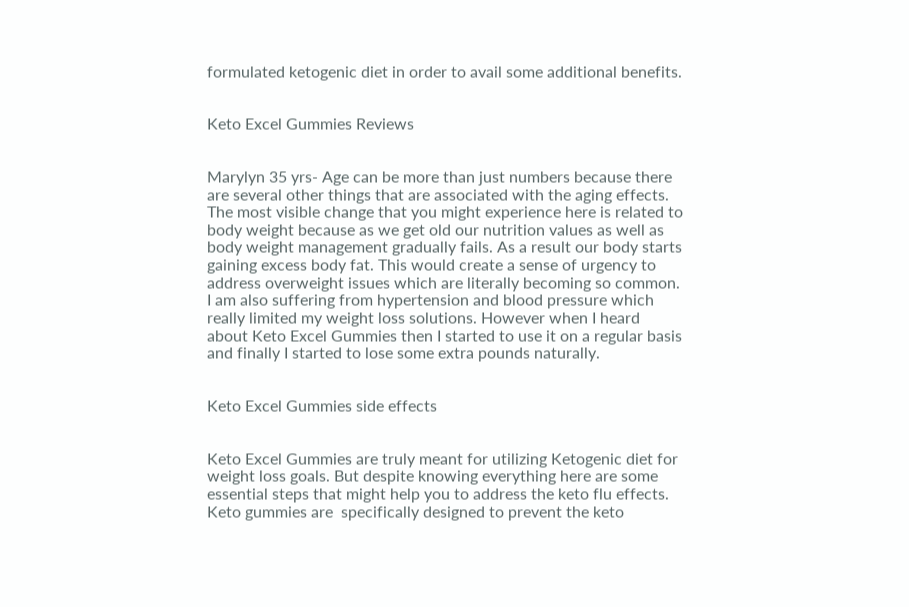formulated ketogenic diet in order to avail some additional benefits.


Keto Excel Gummies Reviews


Marylyn 35 yrs- Age can be more than just numbers because there are several other things that are associated with the aging effects. The most visible change that you might experience here is related to body weight because as we get old our nutrition values as well as body weight management gradually fails. As a result our body starts gaining excess body fat. This would create a sense of urgency to address overweight issues which are literally becoming so common. I am also suffering from hypertension and blood pressure which really limited my weight loss solutions. However when I heard about Keto Excel Gummies then I started to use it on a regular basis and finally I started to lose some extra pounds naturally.


Keto Excel Gummies side effects


Keto Excel Gummies are truly meant for utilizing Ketogenic diet for weight loss goals. But despite knowing everything here are some essential steps that might help you to address the keto flu effects. Keto gummies are  specifically designed to prevent the keto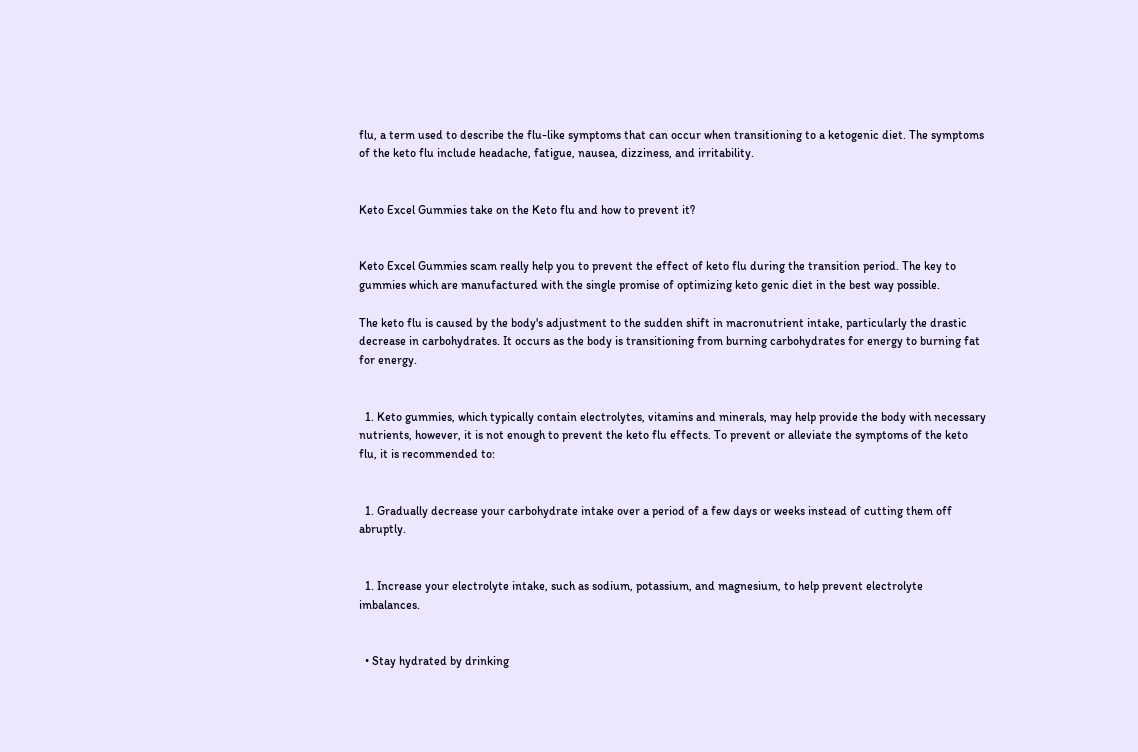flu, a term used to describe the flu-like symptoms that can occur when transitioning to a ketogenic diet. The symptoms of the keto flu include headache, fatigue, nausea, dizziness, and irritability.


Keto Excel Gummies take on the Keto flu and how to prevent it?


Keto Excel Gummies scam really help you to prevent the effect of keto flu during the transition period. The key to gummies which are manufactured with the single promise of optimizing keto genic diet in the best way possible.

The keto flu is caused by the body's adjustment to the sudden shift in macronutrient intake, particularly the drastic decrease in carbohydrates. It occurs as the body is transitioning from burning carbohydrates for energy to burning fat for energy.


  1. Keto gummies, which typically contain electrolytes, vitamins and minerals, may help provide the body with necessary nutrients, however, it is not enough to prevent the keto flu effects. To prevent or alleviate the symptoms of the keto flu, it is recommended to:


  1. Gradually decrease your carbohydrate intake over a period of a few days or weeks instead of cutting them off abruptly.


  1. Increase your electrolyte intake, such as sodium, potassium, and magnesium, to help prevent electrolyte imbalances.


  • Stay hydrated by drinking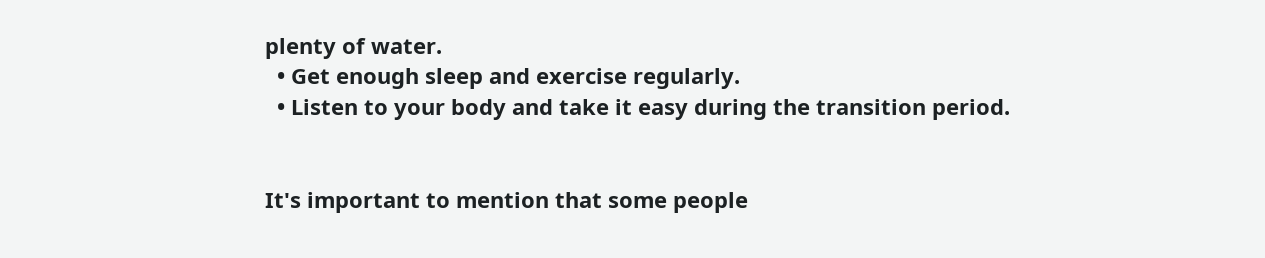plenty of water.
  • Get enough sleep and exercise regularly.
  • Listen to your body and take it easy during the transition period.


It's important to mention that some people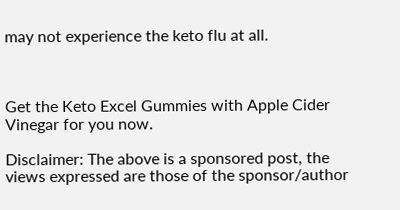may not experience the keto flu at all.



Get the Keto Excel Gummies with Apple Cider Vinegar for you now.

Disclaimer: The above is a sponsored post, the views expressed are those of the sponsor/author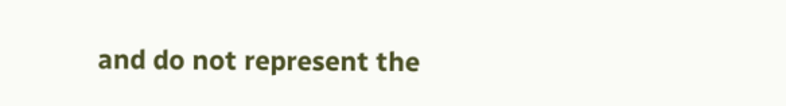and do not represent the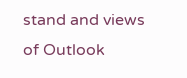stand and views of Outlook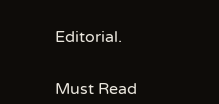Editorial.


Must Read